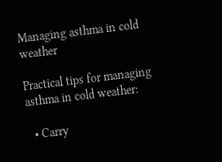Managing asthma in cold weather

Practical tips for managing asthma in cold weather:

  • Carry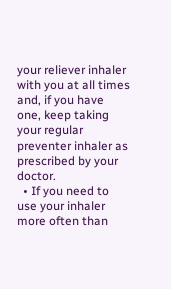your reliever inhaler with you at all times and, if you have one, keep taking your regular preventer inhaler as prescribed by your doctor.
  • If you need to use your inhaler more often than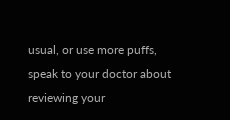usual, or use more puffs, speak to your doctor about reviewing your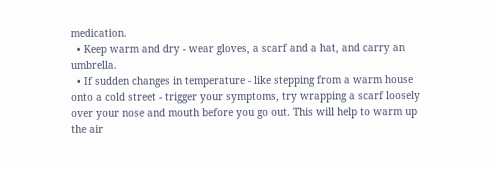medication.
  • Keep warm and dry - wear gloves, a scarf and a hat, and carry an umbrella.
  • If sudden changes in temperature - like stepping from a warm house onto a cold street - trigger your symptoms, try wrapping a scarf loosely over your nose and mouth before you go out. This will help to warm up the air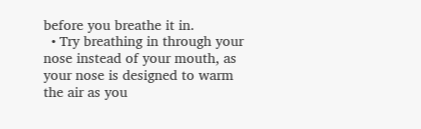before you breathe it in.
  • Try breathing in through your nose instead of your mouth, as your nose is designed to warm the air as you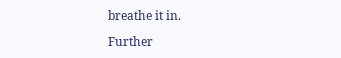breathe it in.

Further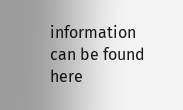information can be found here